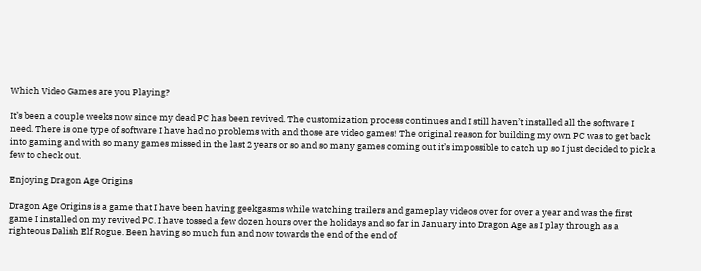Which Video Games are you Playing?

It’s been a couple weeks now since my dead PC has been revived. The customization process continues and I still haven’t installed all the software I need. There is one type of software I have had no problems with and those are video games! The original reason for building my own PC was to get back into gaming and with so many games missed in the last 2 years or so and so many games coming out it’s impossible to catch up so I just decided to pick a few to check out.

Enjoying Dragon Age Origins

Dragon Age Origins is a game that I have been having geekgasms while watching trailers and gameplay videos over for over a year and was the first game I installed on my revived PC. I have tossed a few dozen hours over the holidays and so far in January into Dragon Age as I play through as a righteous Dalish Elf Rogue. Been having so much fun and now towards the end of the end of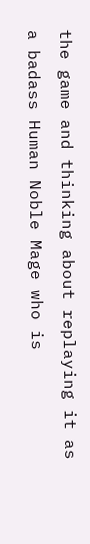the game and thinking about replaying it as a badass Human Noble Mage who is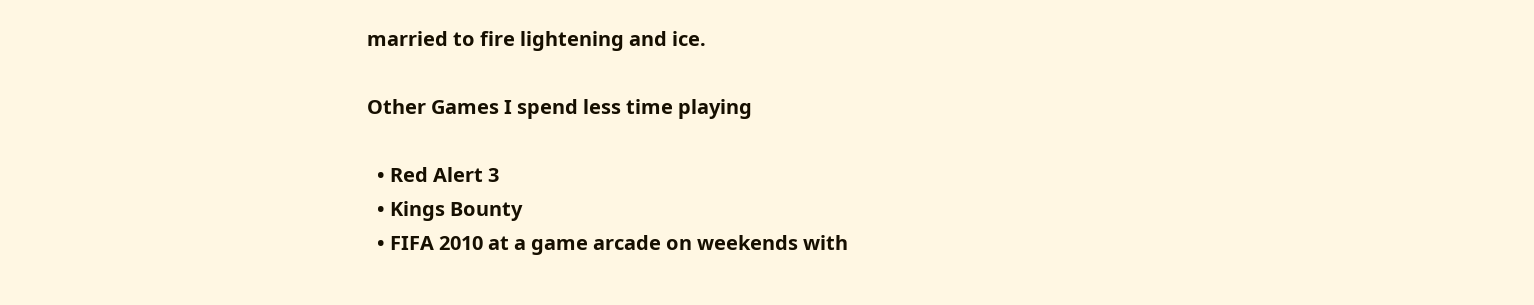married to fire lightening and ice.

Other Games I spend less time playing

  • Red Alert 3
  • Kings Bounty
  • FIFA 2010 at a game arcade on weekends with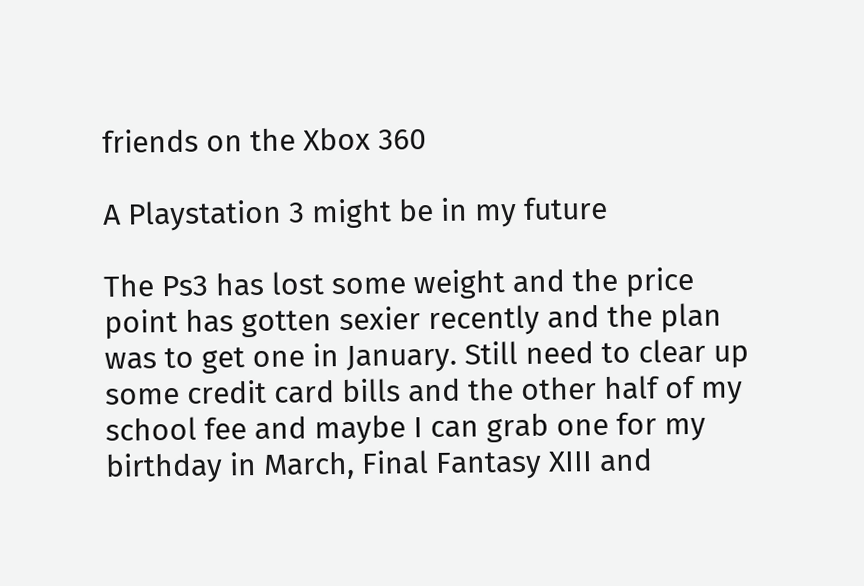friends on the Xbox 360

A Playstation 3 might be in my future

The Ps3 has lost some weight and the price point has gotten sexier recently and the plan was to get one in January. Still need to clear up some credit card bills and the other half of my school fee and maybe I can grab one for my birthday in March, Final Fantasy XIII and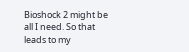Bioshock 2 might be all I need. So that leads to my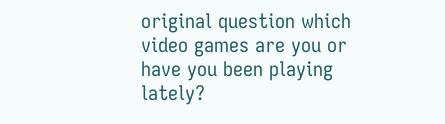original question which video games are you or have you been playing lately?